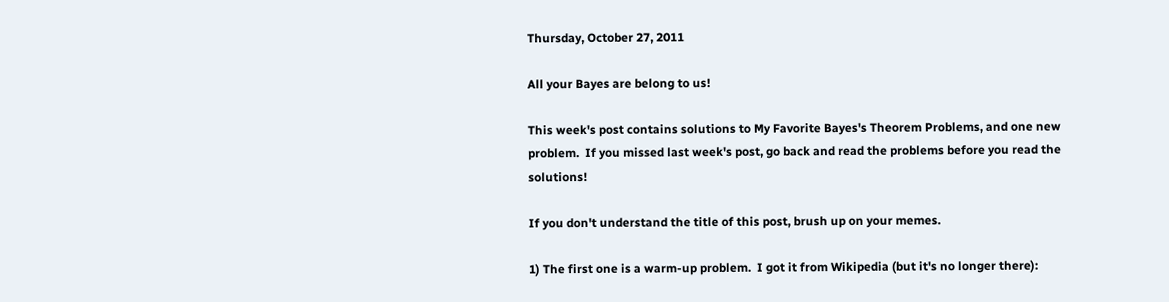Thursday, October 27, 2011

All your Bayes are belong to us!

This week's post contains solutions to My Favorite Bayes's Theorem Problems, and one new problem.  If you missed last week's post, go back and read the problems before you read the solutions!

If you don't understand the title of this post, brush up on your memes.

1) The first one is a warm-up problem.  I got it from Wikipedia (but it's no longer there):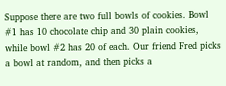Suppose there are two full bowls of cookies. Bowl #1 has 10 chocolate chip and 30 plain cookies, while bowl #2 has 20 of each. Our friend Fred picks a bowl at random, and then picks a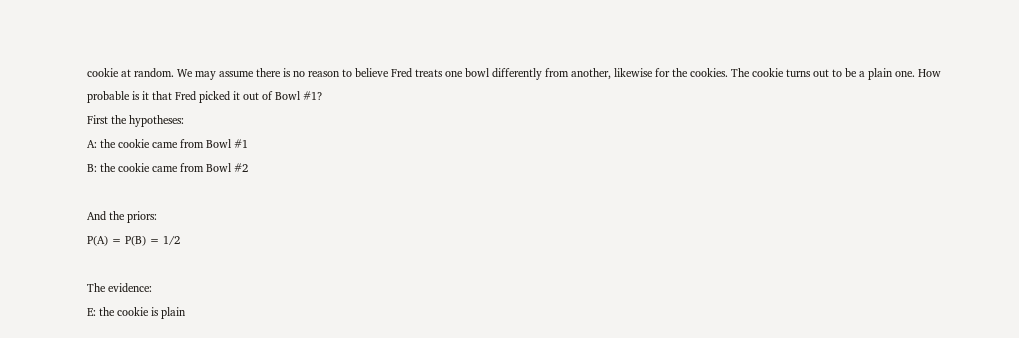cookie at random. We may assume there is no reason to believe Fred treats one bowl differently from another, likewise for the cookies. The cookie turns out to be a plain one. How probable is it that Fred picked it out of Bowl #1?
First the hypotheses:
A: the cookie came from Bowl #1
B: the cookie came from Bowl #2

And the priors:
P(A) = P(B) = 1/2

The evidence:
E: the cookie is plain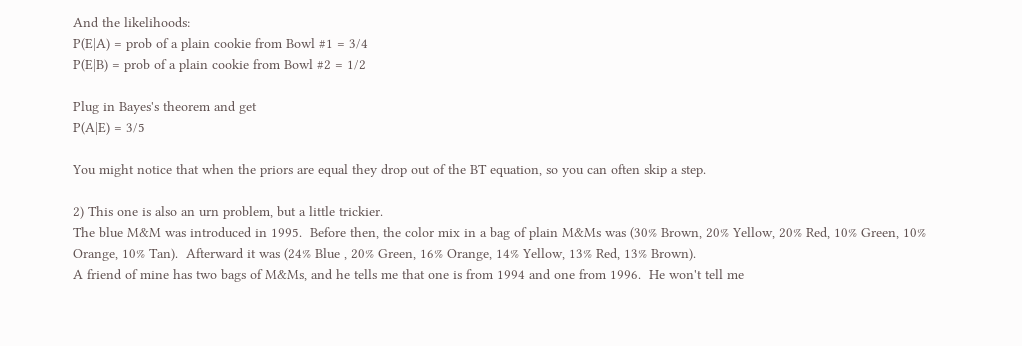And the likelihoods:
P(E|A) = prob of a plain cookie from Bowl #1 = 3/4
P(E|B) = prob of a plain cookie from Bowl #2 = 1/2

Plug in Bayes's theorem and get
P(A|E) = 3/5

You might notice that when the priors are equal they drop out of the BT equation, so you can often skip a step.

2) This one is also an urn problem, but a little trickier.
The blue M&M was introduced in 1995.  Before then, the color mix in a bag of plain M&Ms was (30% Brown, 20% Yellow, 20% Red, 10% Green, 10% Orange, 10% Tan).  Afterward it was (24% Blue , 20% Green, 16% Orange, 14% Yellow, 13% Red, 13% Brown).
A friend of mine has two bags of M&Ms, and he tells me that one is from 1994 and one from 1996.  He won't tell me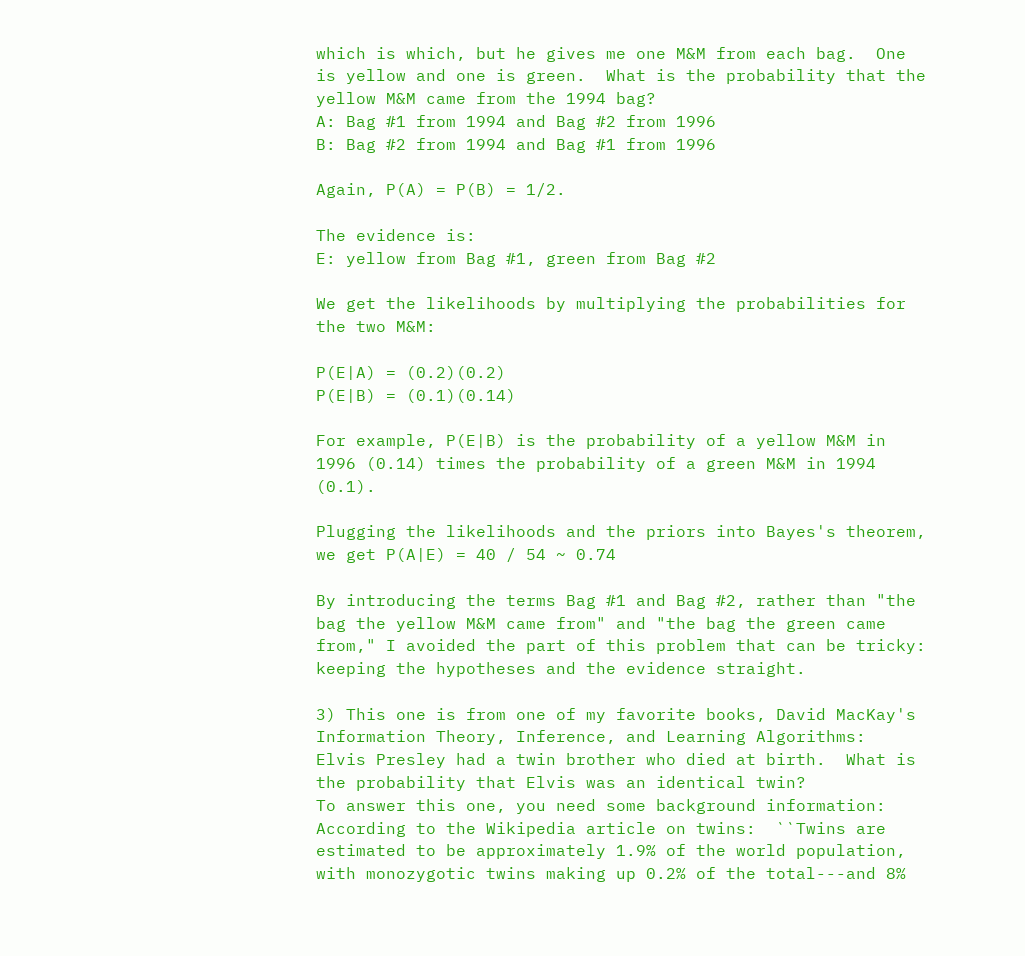which is which, but he gives me one M&M from each bag.  One is yellow and one is green.  What is the probability that the yellow M&M came from the 1994 bag?
A: Bag #1 from 1994 and Bag #2 from 1996
B: Bag #2 from 1994 and Bag #1 from 1996

Again, P(A) = P(B) = 1/2.

The evidence is:
E: yellow from Bag #1, green from Bag #2

We get the likelihoods by multiplying the probabilities for the two M&M:

P(E|A) = (0.2)(0.2)
P(E|B) = (0.1)(0.14)

For example, P(E|B) is the probability of a yellow M&M in 1996 (0.14) times the probability of a green M&M in 1994 (0.1).

Plugging the likelihoods and the priors into Bayes's theorem, we get P(A|E) = 40 / 54 ~ 0.74

By introducing the terms Bag #1 and Bag #2, rather than "the bag the yellow M&M came from" and "the bag the green came from," I avoided the part of this problem that can be tricky: keeping the hypotheses and the evidence straight.

3) This one is from one of my favorite books, David MacKay's Information Theory, Inference, and Learning Algorithms:
Elvis Presley had a twin brother who died at birth.  What is the probability that Elvis was an identical twin?
To answer this one, you need some background information: According to the Wikipedia article on twins:  ``Twins are estimated to be approximately 1.9% of the world population, with monozygotic twins making up 0.2% of the total---and 8%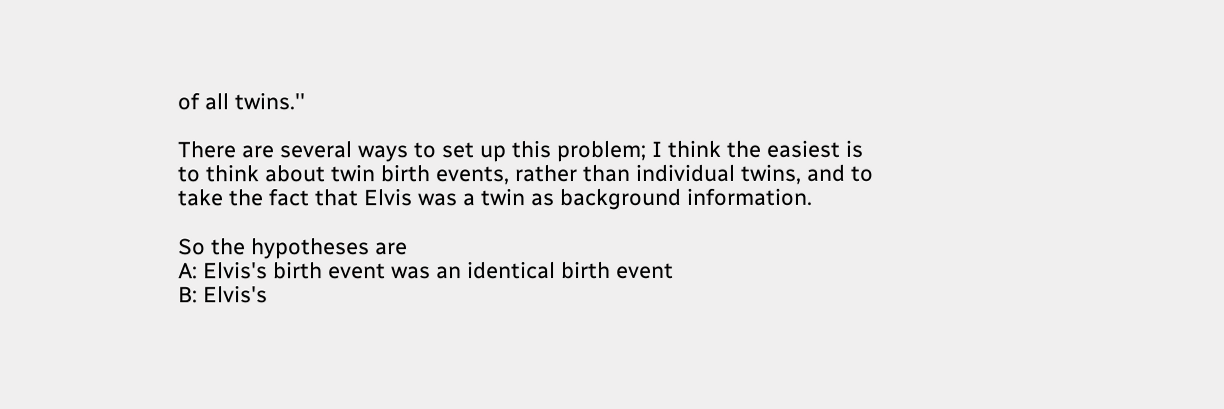of all twins.''

There are several ways to set up this problem; I think the easiest is to think about twin birth events, rather than individual twins, and to take the fact that Elvis was a twin as background information.

So the hypotheses are
A: Elvis's birth event was an identical birth event
B: Elvis's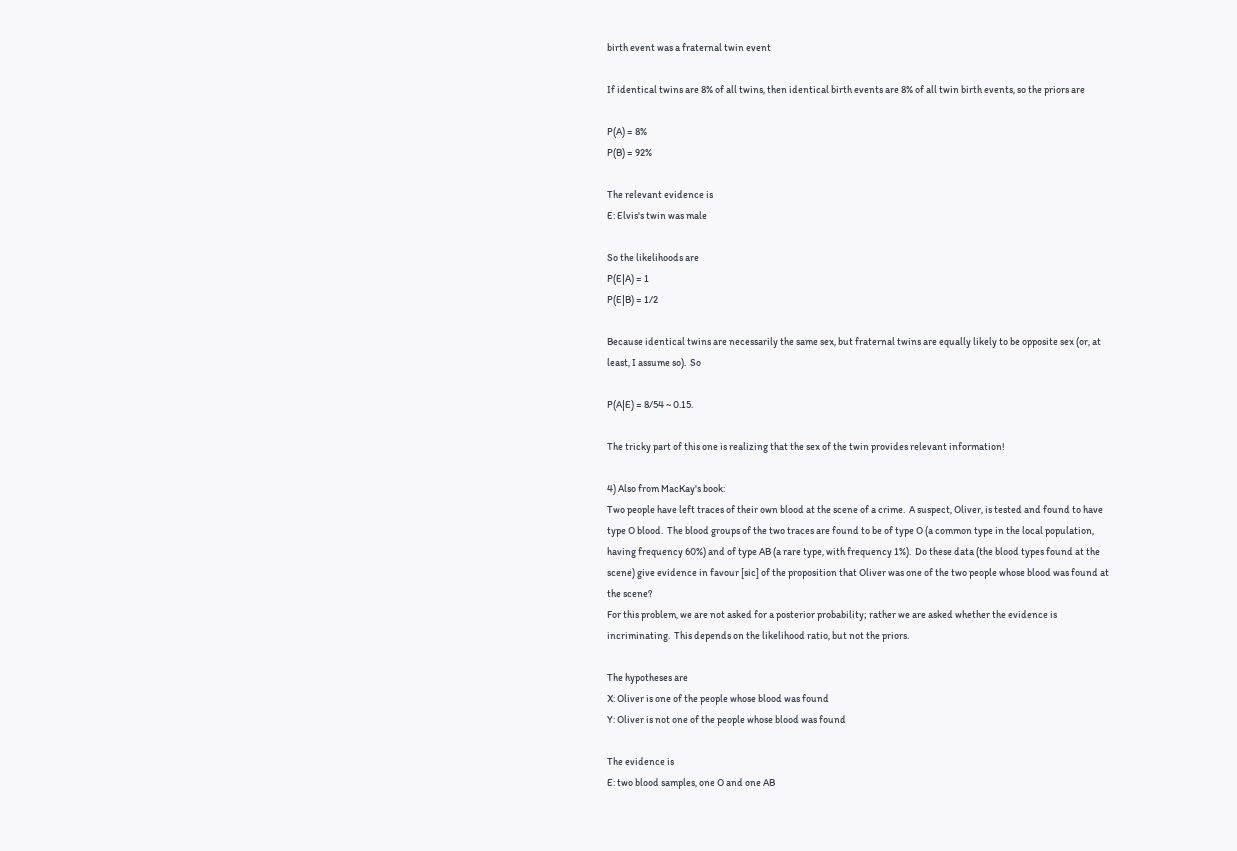birth event was a fraternal twin event

If identical twins are 8% of all twins, then identical birth events are 8% of all twin birth events, so the priors are

P(A) = 8%
P(B) = 92%

The relevant evidence is
E: Elvis's twin was male

So the likelihoods are
P(E|A) = 1
P(E|B) = 1/2

Because identical twins are necessarily the same sex, but fraternal twins are equally likely to be opposite sex (or, at least, I assume so).  So

P(A|E) = 8/54 ~ 0.15.

The tricky part of this one is realizing that the sex of the twin provides relevant information!

4) Also from MacKay's book:
Two people have left traces of their own blood at the scene of a crime.  A suspect, Oliver, is tested and found to have type O blood.  The blood groups of the two traces are found to be of type O (a common type in the local population, having frequency 60%) and of type AB (a rare type, with frequency 1%).  Do these data (the blood types found at the scene) give evidence in favour [sic] of the proposition that Oliver was one of the two people whose blood was found at the scene?
For this problem, we are not asked for a posterior probability; rather we are asked whether the evidence is incriminating.  This depends on the likelihood ratio, but not the priors.

The hypotheses are
X: Oliver is one of the people whose blood was found
Y: Oliver is not one of the people whose blood was found

The evidence is
E: two blood samples, one O and one AB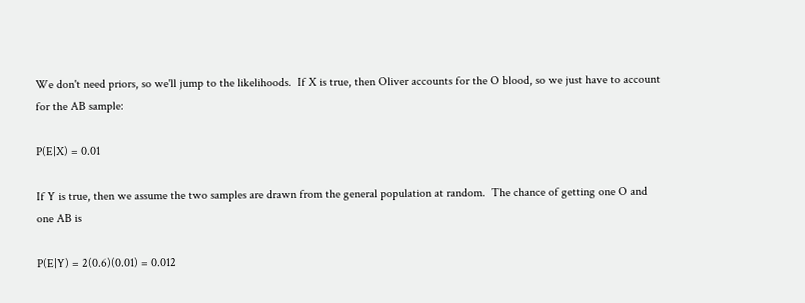We don't need priors, so we'll jump to the likelihoods.  If X is true, then Oliver accounts for the O blood, so we just have to account for the AB sample:

P(E|X) = 0.01

If Y is true, then we assume the two samples are drawn from the general population at random.  The chance of getting one O and one AB is

P(E|Y) = 2(0.6)(0.01) = 0.012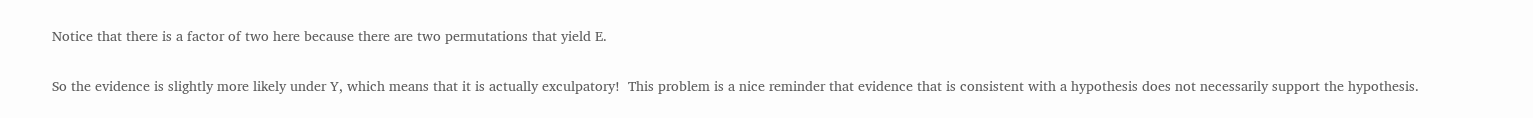Notice that there is a factor of two here because there are two permutations that yield E.

So the evidence is slightly more likely under Y, which means that it is actually exculpatory!  This problem is a nice reminder that evidence that is consistent with a hypothesis does not necessarily support the hypothesis.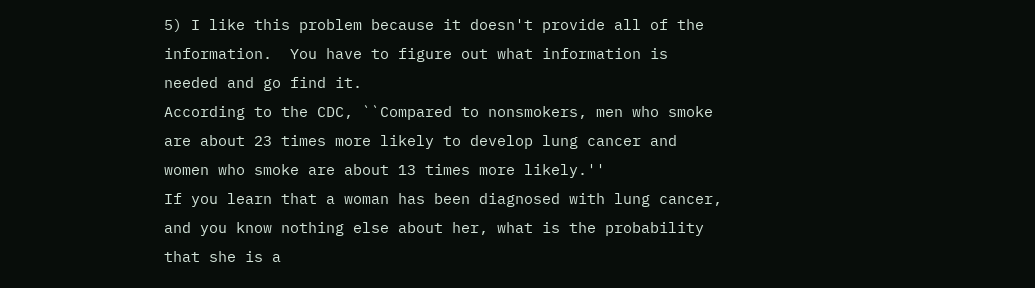5) I like this problem because it doesn't provide all of the information.  You have to figure out what information is needed and go find it.
According to the CDC, ``Compared to nonsmokers, men who smoke are about 23 times more likely to develop lung cancer and women who smoke are about 13 times more likely.''
If you learn that a woman has been diagnosed with lung cancer, and you know nothing else about her, what is the probability that she is a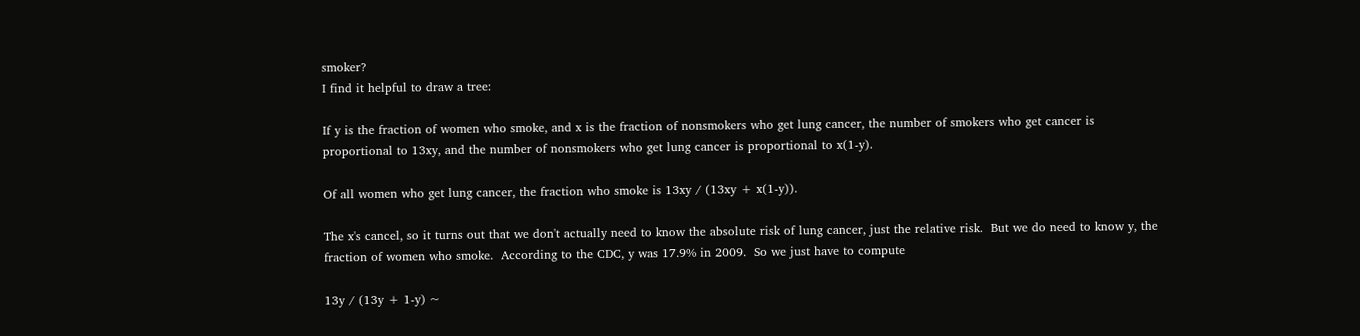smoker?
I find it helpful to draw a tree:

If y is the fraction of women who smoke, and x is the fraction of nonsmokers who get lung cancer, the number of smokers who get cancer is proportional to 13xy, and the number of nonsmokers who get lung cancer is proportional to x(1-y).

Of all women who get lung cancer, the fraction who smoke is 13xy / (13xy + x(1-y)).

The x's cancel, so it turns out that we don't actually need to know the absolute risk of lung cancer, just the relative risk.  But we do need to know y, the fraction of women who smoke.  According to the CDC, y was 17.9% in 2009.  So we just have to compute

13y / (13y + 1-y) ~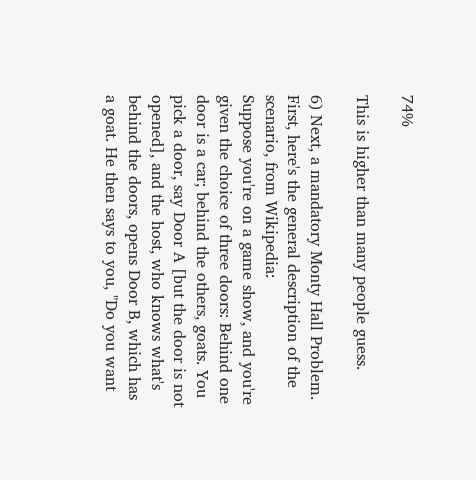74%

This is higher than many people guess.

6) Next, a mandatory Monty Hall Problem.  First, here's the general description of the scenario, from Wikipedia:
Suppose you're on a game show, and you're given the choice of three doors: Behind one door is a car; behind the others, goats. You pick a door, say Door A [but the door is not opened], and the host, who knows what's behind the doors, opens Door B, which has a goat. He then says to you, "Do you want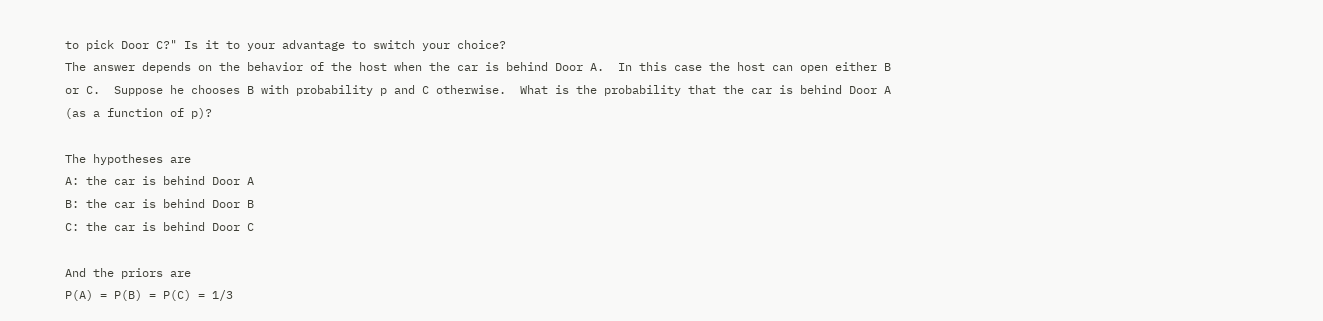to pick Door C?" Is it to your advantage to switch your choice?
The answer depends on the behavior of the host when the car is behind Door A.  In this case the host can open either B or C.  Suppose he chooses B with probability p and C otherwise.  What is the probability that the car is behind Door A (as a function of p)?

The hypotheses are
A: the car is behind Door A
B: the car is behind Door B
C: the car is behind Door C

And the priors are
P(A) = P(B) = P(C) = 1/3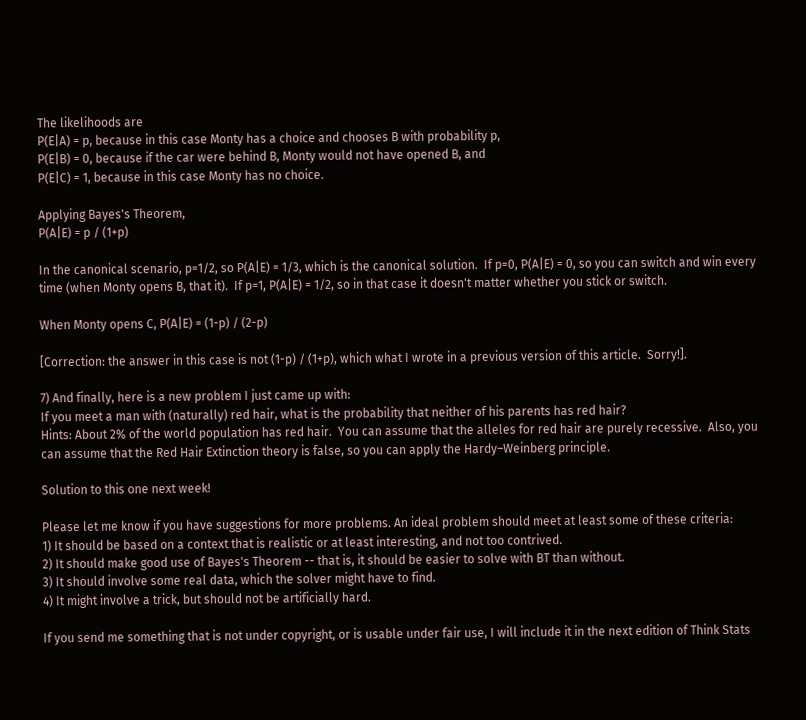The likelihoods are
P(E|A) = p, because in this case Monty has a choice and chooses B with probability p,
P(E|B) = 0, because if the car were behind B, Monty would not have opened B, and
P(E|C) = 1, because in this case Monty has no choice.

Applying Bayes's Theorem,
P(A|E) = p / (1+p)

In the canonical scenario, p=1/2, so P(A|E) = 1/3, which is the canonical solution.  If p=0, P(A|E) = 0, so you can switch and win every time (when Monty opens B, that it).  If p=1, P(A|E) = 1/2, so in that case it doesn't matter whether you stick or switch.

When Monty opens C, P(A|E) = (1-p) / (2-p)

[Correction: the answer in this case is not (1-p) / (1+p), which what I wrote in a previous version of this article.  Sorry!].

7) And finally, here is a new problem I just came up with:
If you meet a man with (naturally) red hair, what is the probability that neither of his parents has red hair?
Hints: About 2% of the world population has red hair.  You can assume that the alleles for red hair are purely recessive.  Also, you can assume that the Red Hair Extinction theory is false, so you can apply the Hardy–Weinberg principle.

Solution to this one next week!

Please let me know if you have suggestions for more problems. An ideal problem should meet at least some of these criteria:
1) It should be based on a context that is realistic or at least interesting, and not too contrived.
2) It should make good use of Bayes's Theorem -- that is, it should be easier to solve with BT than without.
3) It should involve some real data, which the solver might have to find.
4) It might involve a trick, but should not be artificially hard.

If you send me something that is not under copyright, or is usable under fair use, I will include it in the next edition of Think Stats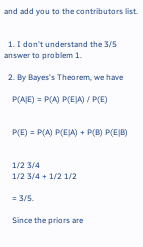and add you to the contributors list.


  1. I don't understand the 3/5 answer to problem 1.

  2. By Bayes's Theorem, we have

    P(A|E) = P(A) P(E|A) / P(E)


    P(E) = P(A) P(E|A) + P(B) P(E|B)


    1/2 3/4
    1/2 3/4 + 1/2 1/2

    = 3/5.

    Since the priors are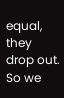equal, they drop out. So we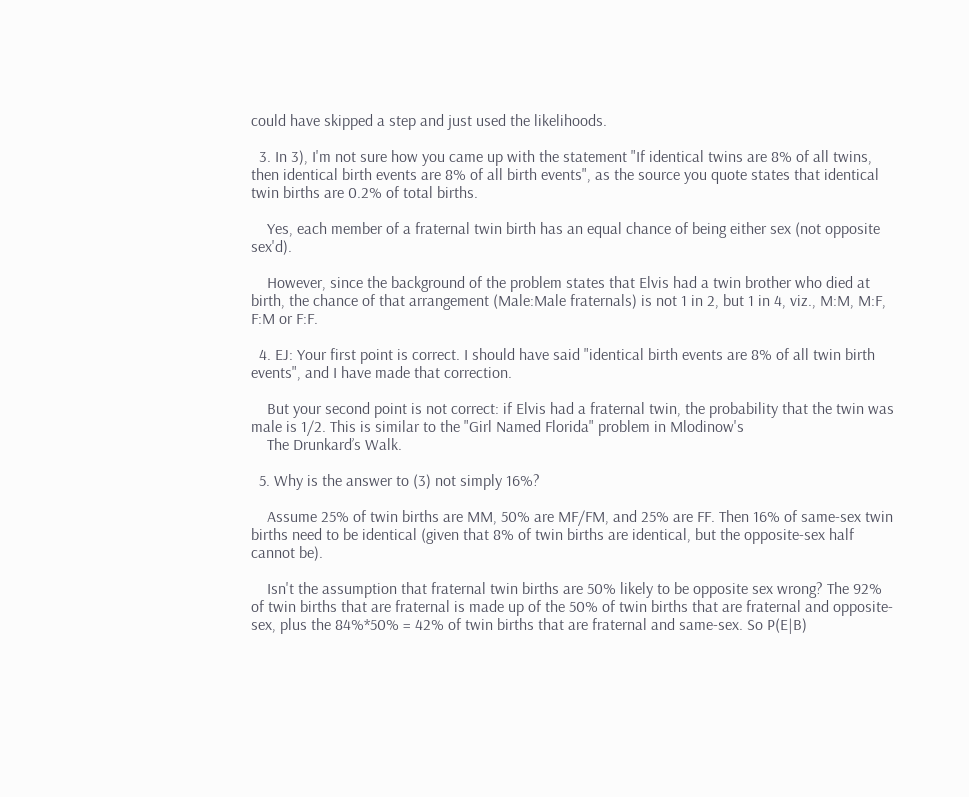could have skipped a step and just used the likelihoods.

  3. In 3), I'm not sure how you came up with the statement "If identical twins are 8% of all twins, then identical birth events are 8% of all birth events", as the source you quote states that identical twin births are 0.2% of total births.

    Yes, each member of a fraternal twin birth has an equal chance of being either sex (not opposite sex'd).

    However, since the background of the problem states that Elvis had a twin brother who died at birth, the chance of that arrangement (Male:Male fraternals) is not 1 in 2, but 1 in 4, viz., M:M, M:F, F:M or F:F.

  4. EJ: Your first point is correct. I should have said "identical birth events are 8% of all twin birth events", and I have made that correction.

    But your second point is not correct: if Elvis had a fraternal twin, the probability that the twin was male is 1/2. This is similar to the "Girl Named Florida" problem in Mlodinow's
    The Drunkard’s Walk.

  5. Why is the answer to (3) not simply 16%?

    Assume 25% of twin births are MM, 50% are MF/FM, and 25% are FF. Then 16% of same-sex twin births need to be identical (given that 8% of twin births are identical, but the opposite-sex half cannot be).

    Isn't the assumption that fraternal twin births are 50% likely to be opposite sex wrong? The 92% of twin births that are fraternal is made up of the 50% of twin births that are fraternal and opposite-sex, plus the 84%*50% = 42% of twin births that are fraternal and same-sex. So P(E|B)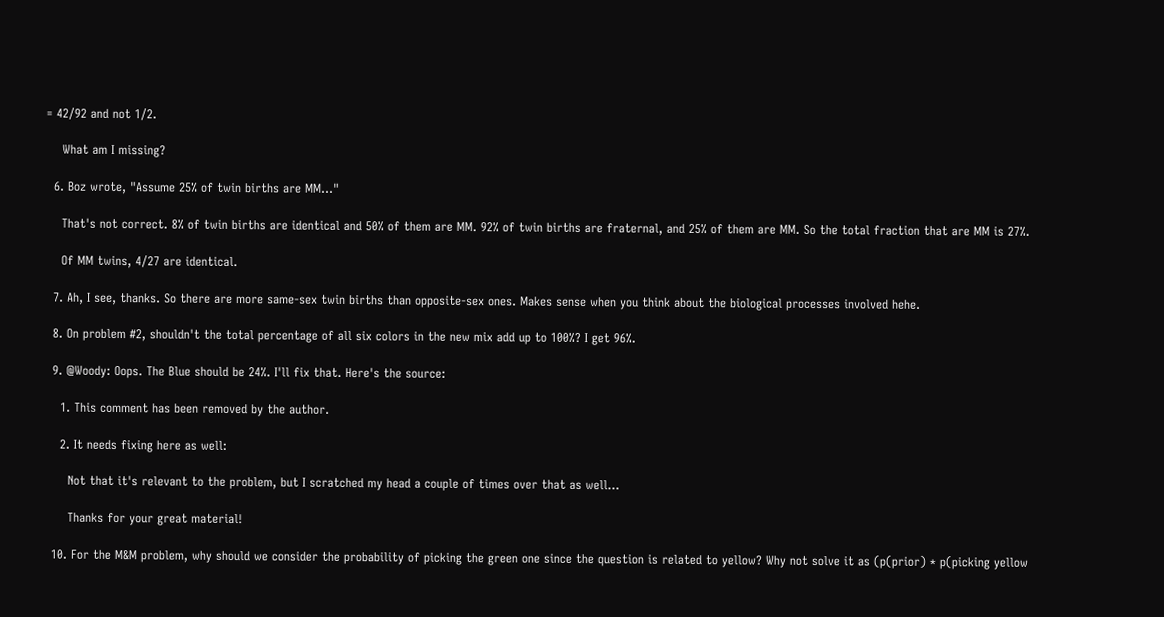= 42/92 and not 1/2.

    What am I missing?

  6. Boz wrote, "Assume 25% of twin births are MM..."

    That's not correct. 8% of twin births are identical and 50% of them are MM. 92% of twin births are fraternal, and 25% of them are MM. So the total fraction that are MM is 27%.

    Of MM twins, 4/27 are identical.

  7. Ah, I see, thanks. So there are more same-sex twin births than opposite-sex ones. Makes sense when you think about the biological processes involved hehe.

  8. On problem #2, shouldn't the total percentage of all six colors in the new mix add up to 100%? I get 96%.

  9. @Woody: Oops. The Blue should be 24%. I'll fix that. Here's the source:

    1. This comment has been removed by the author.

    2. It needs fixing here as well:

      Not that it's relevant to the problem, but I scratched my head a couple of times over that as well...

      Thanks for your great material!

  10. For the M&M problem, why should we consider the probability of picking the green one since the question is related to yellow? Why not solve it as (p(prior) * p(picking yellow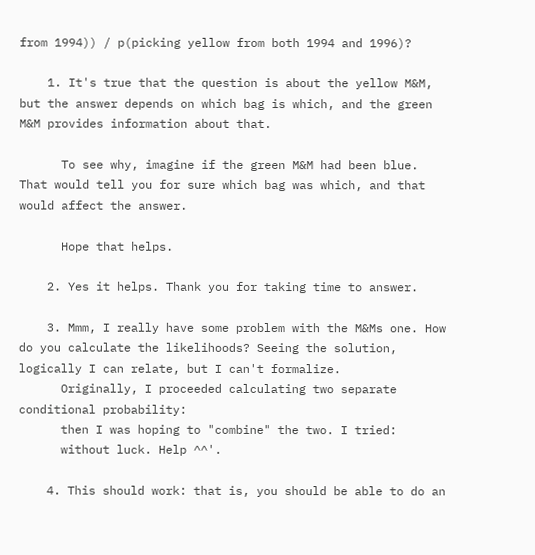from 1994)) / p(picking yellow from both 1994 and 1996)?

    1. It's true that the question is about the yellow M&M, but the answer depends on which bag is which, and the green M&M provides information about that.

      To see why, imagine if the green M&M had been blue. That would tell you for sure which bag was which, and that would affect the answer.

      Hope that helps.

    2. Yes it helps. Thank you for taking time to answer.

    3. Mmm, I really have some problem with the M&Ms one. How do you calculate the likelihoods? Seeing the solution, logically I can relate, but I can't formalize.
      Originally, I proceeded calculating two separate conditional probability:
      then I was hoping to "combine" the two. I tried:
      without luck. Help ^^'.

    4. This should work: that is, you should be able to do an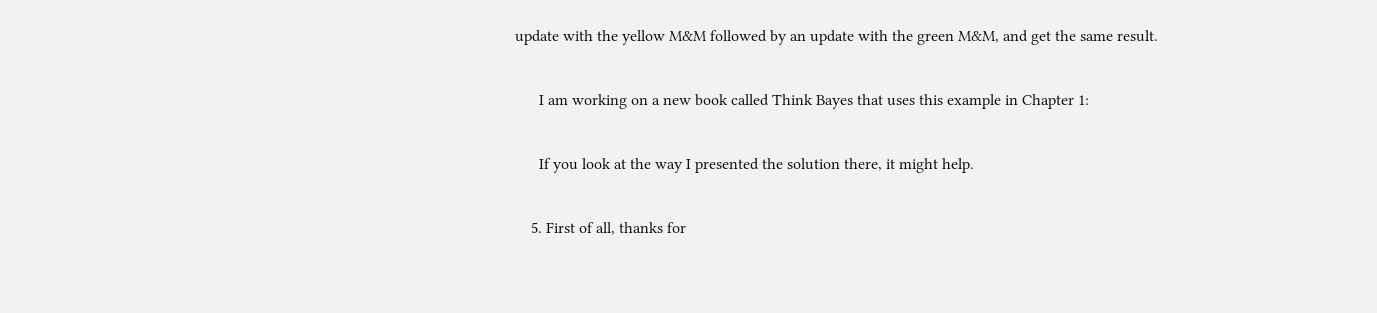update with the yellow M&M followed by an update with the green M&M, and get the same result.

      I am working on a new book called Think Bayes that uses this example in Chapter 1:

      If you look at the way I presented the solution there, it might help.

    5. First of all, thanks for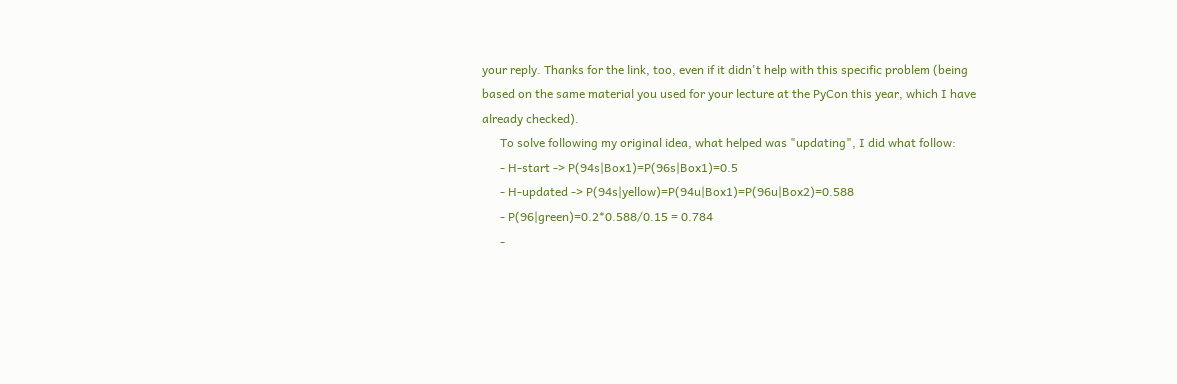your reply. Thanks for the link, too, even if it didn't help with this specific problem (being based on the same material you used for your lecture at the PyCon this year, which I have already checked).
      To solve following my original idea, what helped was "updating", I did what follow:
      - H-start -> P(94s|Box1)=P(96s|Box1)=0.5
      - H-updated -> P(94s|yellow)=P(94u|Box1)=P(96u|Box2)=0.588
      - P(96|green)=0.2*0.588/0.15 = 0.784
      -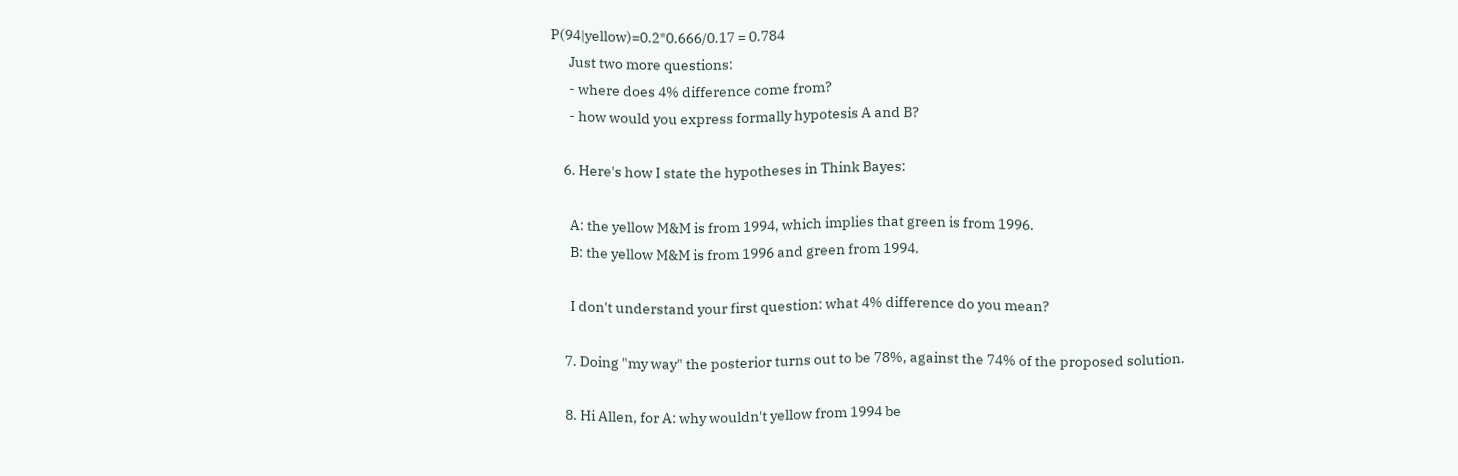P(94|yellow)=0.2*0.666/0.17 = 0.784
      Just two more questions:
      - where does 4% difference come from?
      - how would you express formally hypotesis A and B?

    6. Here's how I state the hypotheses in Think Bayes:

      A: the yellow M&M is from 1994, which implies that green is from 1996.
      B: the yellow M&M is from 1996 and green from 1994.

      I don't understand your first question: what 4% difference do you mean?

    7. Doing "my way" the posterior turns out to be 78%, against the 74% of the proposed solution.

    8. Hi Allen, for A: why wouldn't yellow from 1994 be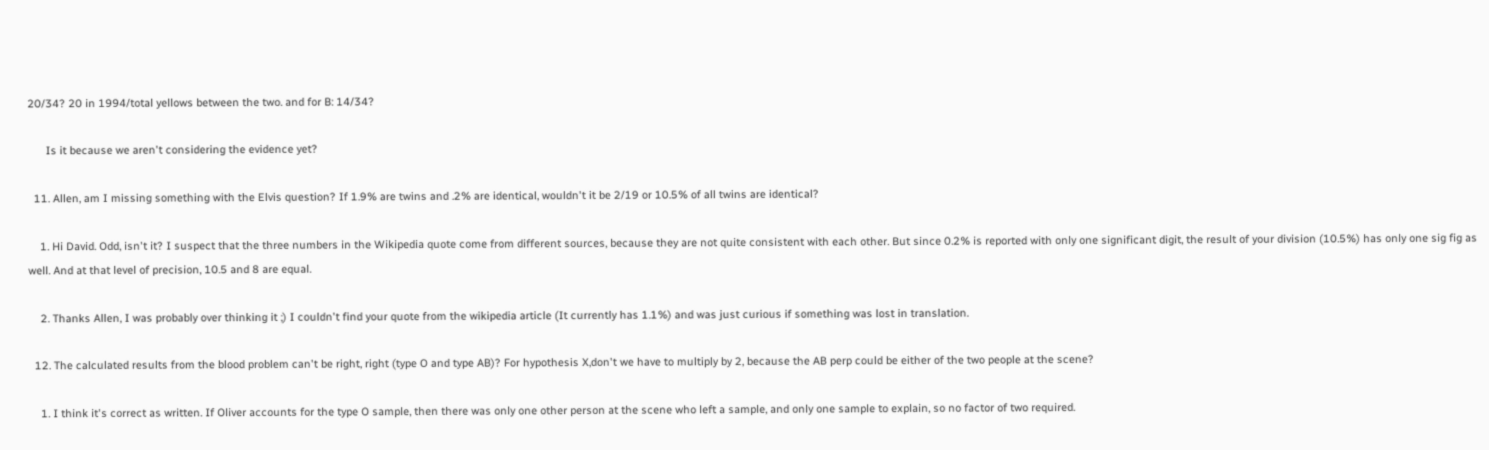20/34? 20 in 1994/total yellows between the two. and for B: 14/34?

      Is it because we aren't considering the evidence yet?

  11. Allen, am I missing something with the Elvis question? If 1.9% are twins and .2% are identical, wouldn't it be 2/19 or 10.5% of all twins are identical?

    1. Hi David. Odd, isn't it? I suspect that the three numbers in the Wikipedia quote come from different sources, because they are not quite consistent with each other. But since 0.2% is reported with only one significant digit, the result of your division (10.5%) has only one sig fig as well. And at that level of precision, 10.5 and 8 are equal.

    2. Thanks Allen, I was probably over thinking it ;) I couldn't find your quote from the wikipedia article (It currently has 1.1%) and was just curious if something was lost in translation.

  12. The calculated results from the blood problem can't be right, right (type O and type AB)? For hypothesis X,don't we have to multiply by 2, because the AB perp could be either of the two people at the scene?

    1. I think it's correct as written. If Oliver accounts for the type O sample, then there was only one other person at the scene who left a sample, and only one sample to explain, so no factor of two required.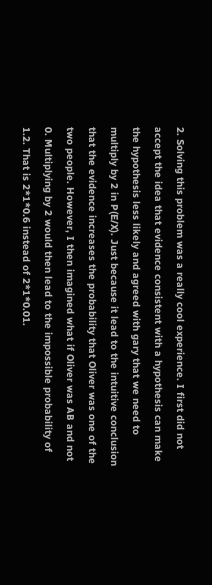2. Solving this problem was a really cool experience. I first did not accept the idea that evidence consistent with a hypothesis can make the hypothesis less likely and agreed with gary that we need to multiply by 2 in P(E/X). Just because it lead to the intuitive conclusion that the evidence increases the probability that Oliver was one of the two people. However, I then imagined what if Oliver was AB and not 0. Multiplying by 2 would then lead to the impossible probability of 1.2. That is 2*1*0.6 instead of 2*1*0.01.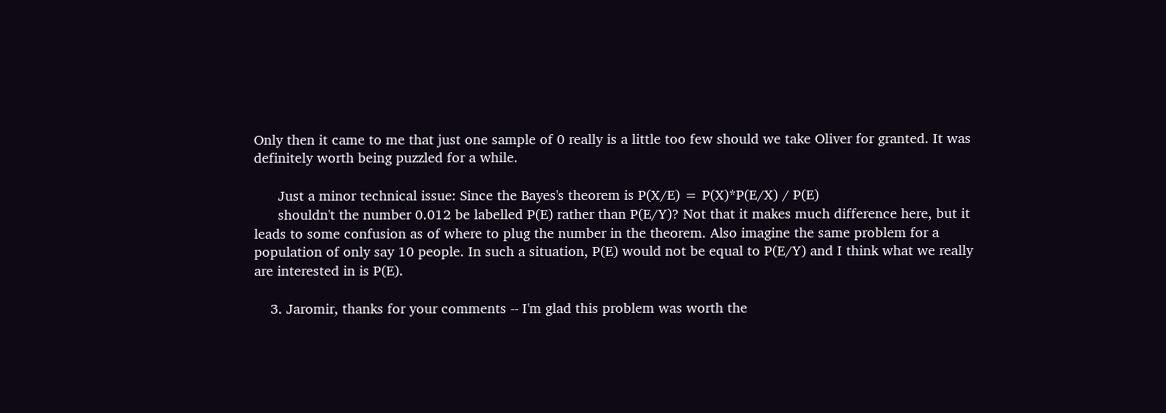Only then it came to me that just one sample of 0 really is a little too few should we take Oliver for granted. It was definitely worth being puzzled for a while.

      Just a minor technical issue: Since the Bayes's theorem is P(X/E) = P(X)*P(E/X) / P(E)
      shouldn't the number 0.012 be labelled P(E) rather than P(E/Y)? Not that it makes much difference here, but it leads to some confusion as of where to plug the number in the theorem. Also imagine the same problem for a population of only say 10 people. In such a situation, P(E) would not be equal to P(E/Y) and I think what we really are interested in is P(E).

    3. Jaromir, thanks for your comments -- I'm glad this problem was worth the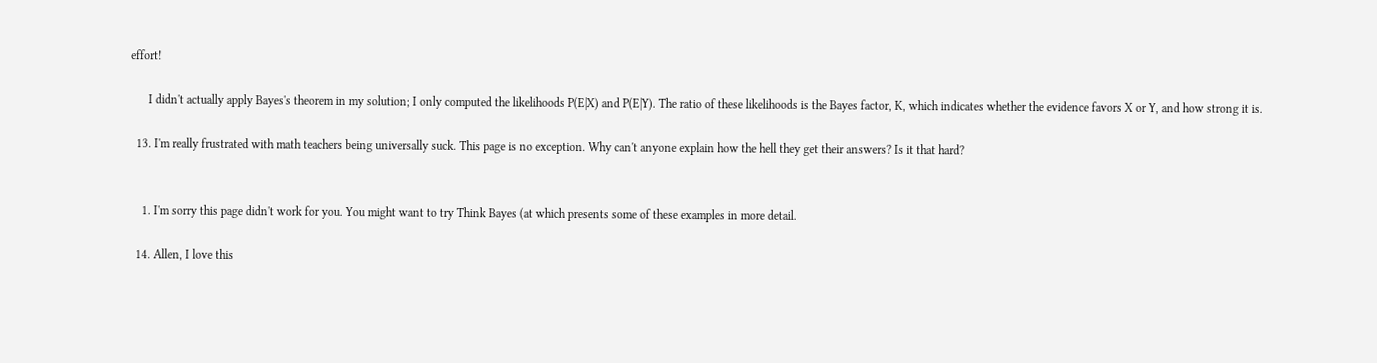effort!

      I didn't actually apply Bayes's theorem in my solution; I only computed the likelihoods P(E|X) and P(E|Y). The ratio of these likelihoods is the Bayes factor, K, which indicates whether the evidence favors X or Y, and how strong it is.

  13. I'm really frustrated with math teachers being universally suck. This page is no exception. Why can't anyone explain how the hell they get their answers? Is it that hard?


    1. I'm sorry this page didn't work for you. You might want to try Think Bayes (at which presents some of these examples in more detail.

  14. Allen, I love this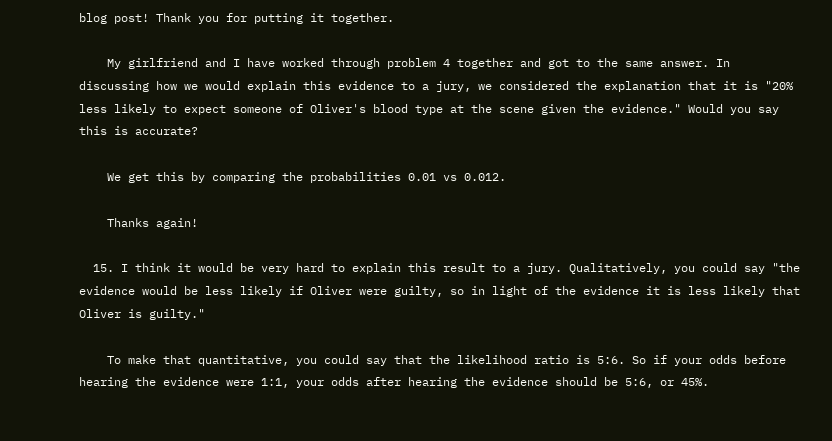blog post! Thank you for putting it together.

    My girlfriend and I have worked through problem 4 together and got to the same answer. In discussing how we would explain this evidence to a jury, we considered the explanation that it is "20% less likely to expect someone of Oliver's blood type at the scene given the evidence." Would you say this is accurate?

    We get this by comparing the probabilities 0.01 vs 0.012.

    Thanks again!

  15. I think it would be very hard to explain this result to a jury. Qualitatively, you could say "the evidence would be less likely if Oliver were guilty, so in light of the evidence it is less likely that Oliver is guilty."

    To make that quantitative, you could say that the likelihood ratio is 5:6. So if your odds before hearing the evidence were 1:1, your odds after hearing the evidence should be 5:6, or 45%.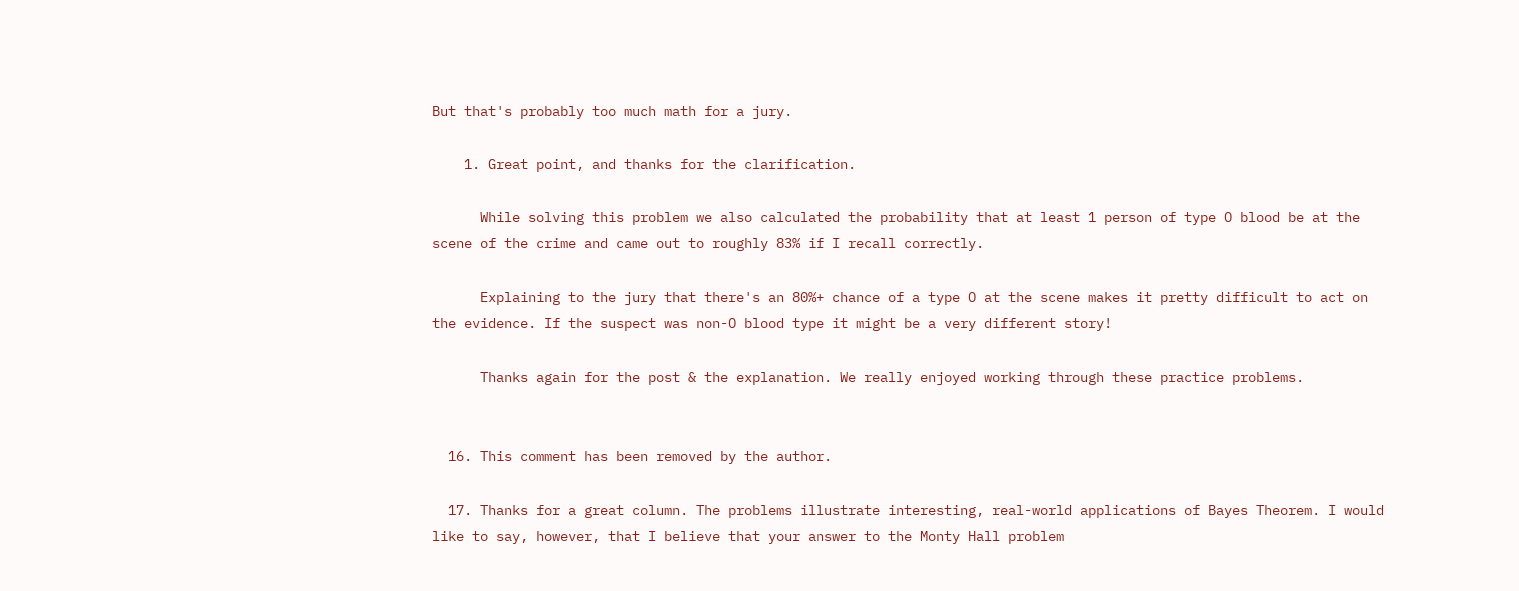But that's probably too much math for a jury.

    1. Great point, and thanks for the clarification.

      While solving this problem we also calculated the probability that at least 1 person of type O blood be at the scene of the crime and came out to roughly 83% if I recall correctly.

      Explaining to the jury that there's an 80%+ chance of a type O at the scene makes it pretty difficult to act on the evidence. If the suspect was non-O blood type it might be a very different story!

      Thanks again for the post & the explanation. We really enjoyed working through these practice problems.


  16. This comment has been removed by the author.

  17. Thanks for a great column. The problems illustrate interesting, real-world applications of Bayes Theorem. I would like to say, however, that I believe that your answer to the Monty Hall problem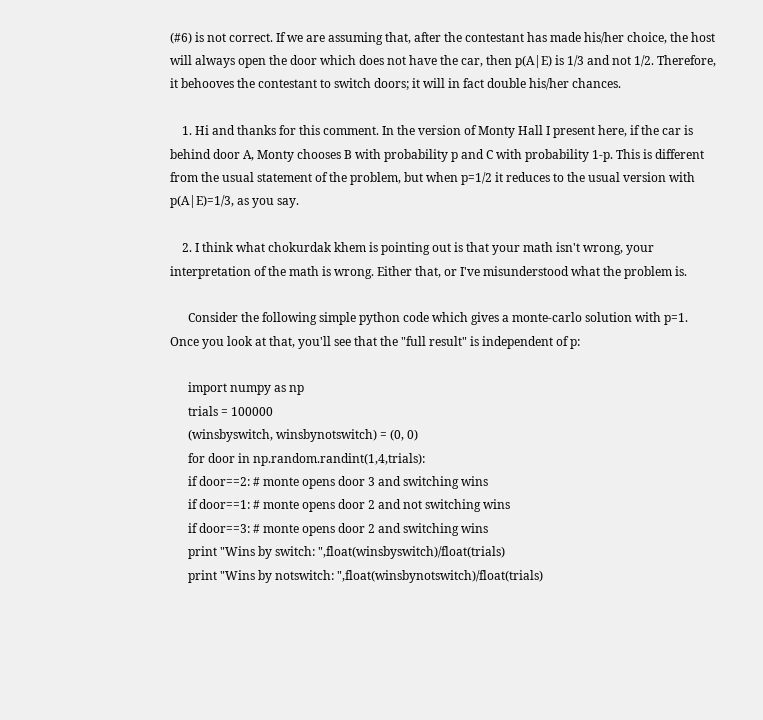(#6) is not correct. If we are assuming that, after the contestant has made his/her choice, the host will always open the door which does not have the car, then p(A|E) is 1/3 and not 1/2. Therefore, it behooves the contestant to switch doors; it will in fact double his/her chances.

    1. Hi and thanks for this comment. In the version of Monty Hall I present here, if the car is behind door A, Monty chooses B with probability p and C with probability 1-p. This is different from the usual statement of the problem, but when p=1/2 it reduces to the usual version with p(A|E)=1/3, as you say.

    2. I think what chokurdak khem is pointing out is that your math isn't wrong, your interpretation of the math is wrong. Either that, or I've misunderstood what the problem is.

      Consider the following simple python code which gives a monte-carlo solution with p=1. Once you look at that, you'll see that the "full result" is independent of p:

      import numpy as np
      trials = 100000
      (winsbyswitch, winsbynotswitch) = (0, 0)
      for door in np.random.randint(1,4,trials):
      if door==2: # monte opens door 3 and switching wins
      if door==1: # monte opens door 2 and not switching wins
      if door==3: # monte opens door 2 and switching wins
      print "Wins by switch: ",float(winsbyswitch)/float(trials)
      print "Wins by notswitch: ",float(winsbynotswitch)/float(trials)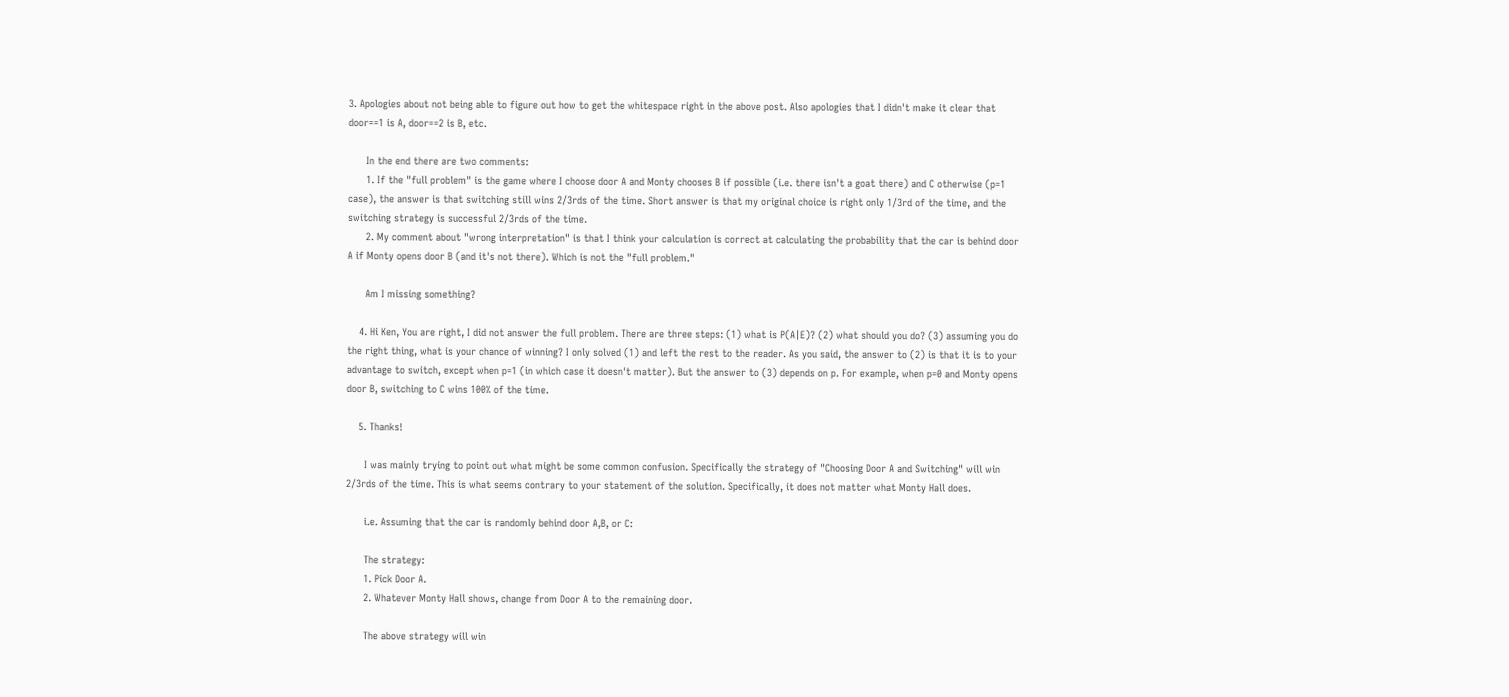3. Apologies about not being able to figure out how to get the whitespace right in the above post. Also apologies that I didn't make it clear that door==1 is A, door==2 is B, etc.

      In the end there are two comments:
      1. If the "full problem" is the game where I choose door A and Monty chooses B if possible (i.e. there isn't a goat there) and C otherwise (p=1 case), the answer is that switching still wins 2/3rds of the time. Short answer is that my original choice is right only 1/3rd of the time, and the switching strategy is successful 2/3rds of the time.
      2. My comment about "wrong interpretation" is that I think your calculation is correct at calculating the probability that the car is behind door A if Monty opens door B (and it's not there). Which is not the "full problem."

      Am I missing something?

    4. Hi Ken, You are right, I did not answer the full problem. There are three steps: (1) what is P(A|E)? (2) what should you do? (3) assuming you do the right thing, what is your chance of winning? I only solved (1) and left the rest to the reader. As you said, the answer to (2) is that it is to your advantage to switch, except when p=1 (in which case it doesn't matter). But the answer to (3) depends on p. For example, when p=0 and Monty opens door B, switching to C wins 100% of the time.

    5. Thanks!

      I was mainly trying to point out what might be some common confusion. Specifically the strategy of "Choosing Door A and Switching" will win 2/3rds of the time. This is what seems contrary to your statement of the solution. Specifically, it does not matter what Monty Hall does.

      i.e. Assuming that the car is randomly behind door A,B, or C:

      The strategy:
      1. Pick Door A.
      2. Whatever Monty Hall shows, change from Door A to the remaining door.

      The above strategy will win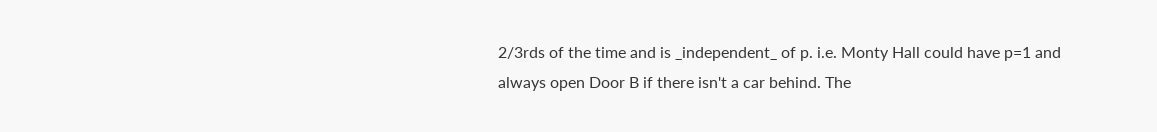2/3rds of the time and is _independent_ of p. i.e. Monty Hall could have p=1 and always open Door B if there isn't a car behind. The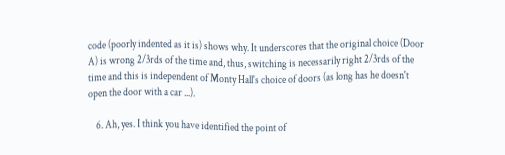code (poorly indented as it is) shows why. It underscores that the original choice (Door A) is wrong 2/3rds of the time and, thus, switching is necessarily right 2/3rds of the time and this is independent of Monty Hall's choice of doors (as long has he doesn't open the door with a car ...).

    6. Ah, yes. I think you have identified the point of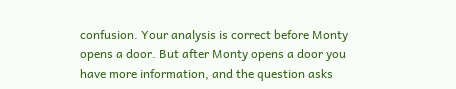confusion. Your analysis is correct before Monty opens a door. But after Monty opens a door you have more information, and the question asks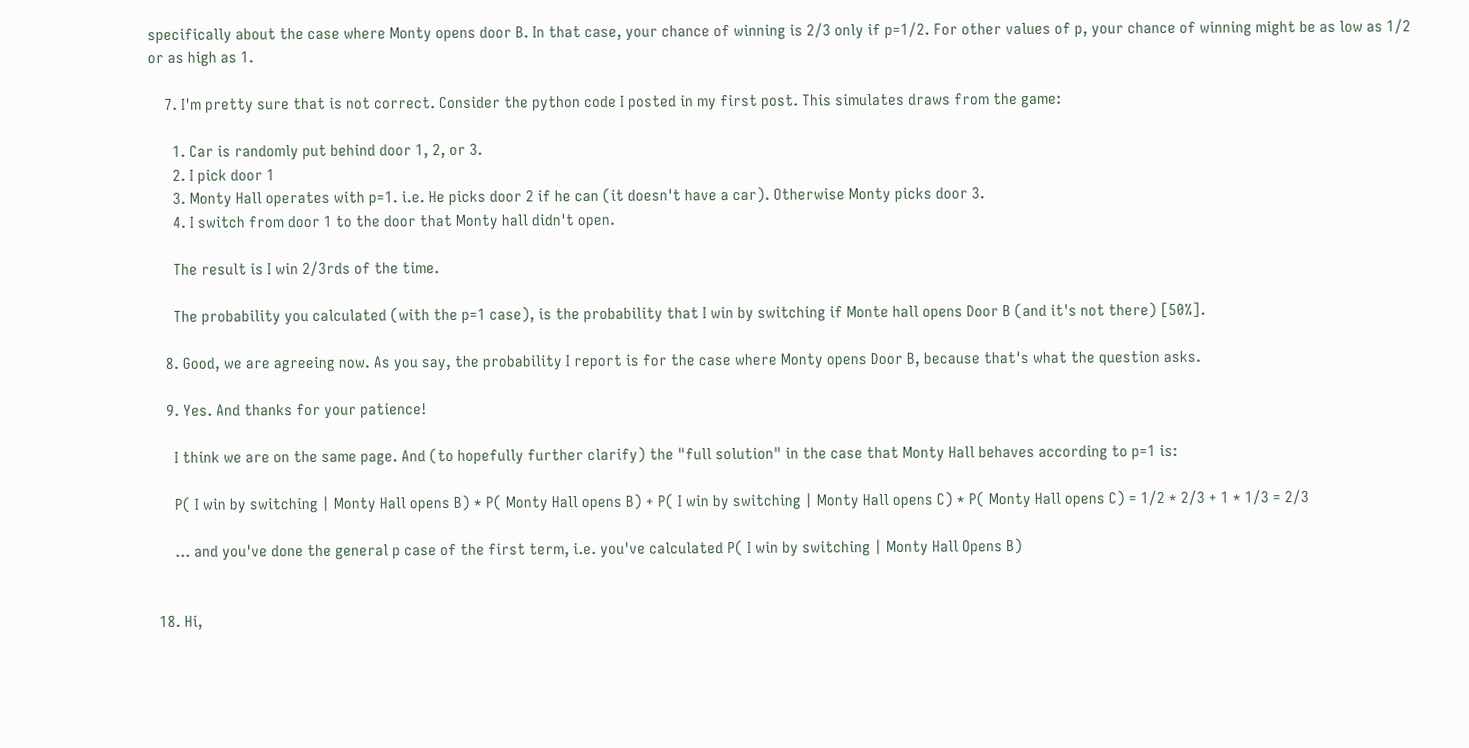specifically about the case where Monty opens door B. In that case, your chance of winning is 2/3 only if p=1/2. For other values of p, your chance of winning might be as low as 1/2 or as high as 1.

    7. I'm pretty sure that is not correct. Consider the python code I posted in my first post. This simulates draws from the game:

      1. Car is randomly put behind door 1, 2, or 3.
      2. I pick door 1
      3. Monty Hall operates with p=1. i.e. He picks door 2 if he can (it doesn't have a car). Otherwise Monty picks door 3.
      4. I switch from door 1 to the door that Monty hall didn't open.

      The result is I win 2/3rds of the time.

      The probability you calculated (with the p=1 case), is the probability that I win by switching if Monte hall opens Door B (and it's not there) [50%].

    8. Good, we are agreeing now. As you say, the probability I report is for the case where Monty opens Door B, because that's what the question asks.

    9. Yes. And thanks for your patience!

      I think we are on the same page. And (to hopefully further clarify) the "full solution" in the case that Monty Hall behaves according to p=1 is:

      P( I win by switching | Monty Hall opens B) * P( Monty Hall opens B) + P( I win by switching | Monty Hall opens C) * P( Monty Hall opens C) = 1/2 * 2/3 + 1 * 1/3 = 2/3

      ... and you've done the general p case of the first term, i.e. you've calculated P( I win by switching | Monty Hall Opens B)


  18. Hi,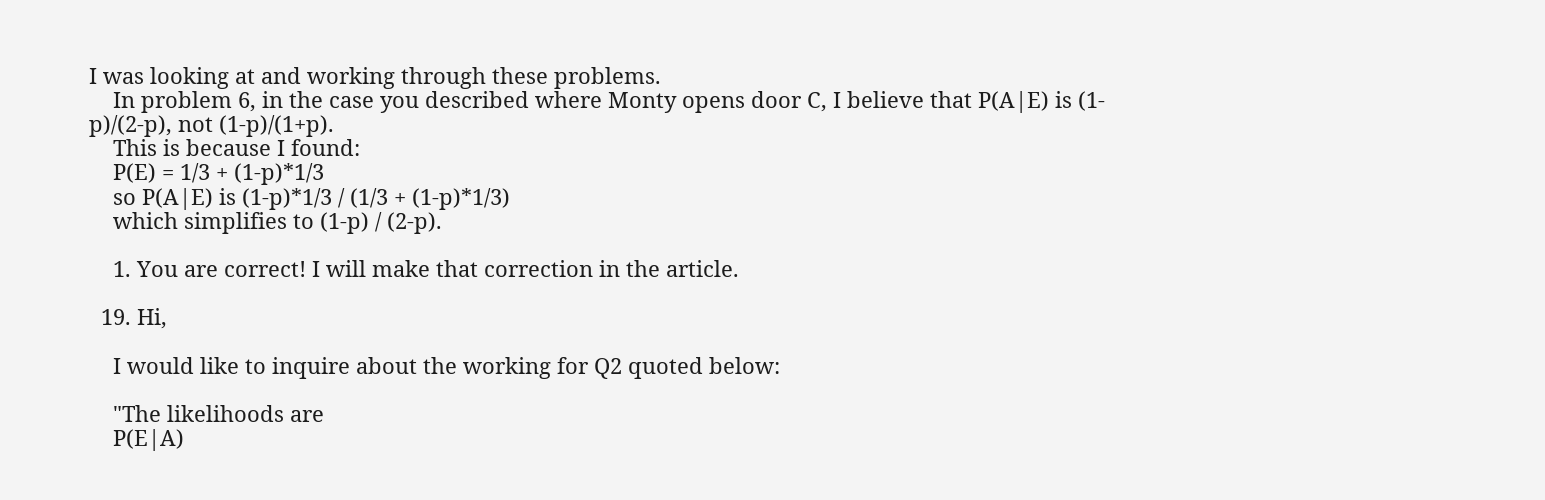I was looking at and working through these problems.
    In problem 6, in the case you described where Monty opens door C, I believe that P(A|E) is (1-p)/(2-p), not (1-p)/(1+p).
    This is because I found:
    P(E) = 1/3 + (1-p)*1/3
    so P(A|E) is (1-p)*1/3 / (1/3 + (1-p)*1/3)
    which simplifies to (1-p) / (2-p).

    1. You are correct! I will make that correction in the article.

  19. Hi,

    I would like to inquire about the working for Q2 quoted below:

    "The likelihoods are
    P(E|A)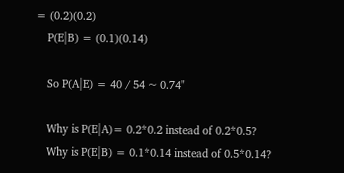= (0.2)(0.2)
    P(E|B) = (0.1)(0.14)

    So P(A|E) = 40 / 54 ~ 0.74"

    Why is P(E|A)= 0.2*0.2 instead of 0.2*0.5?
    Why is P(E|B) = 0.1*0.14 instead of 0.5*0.14?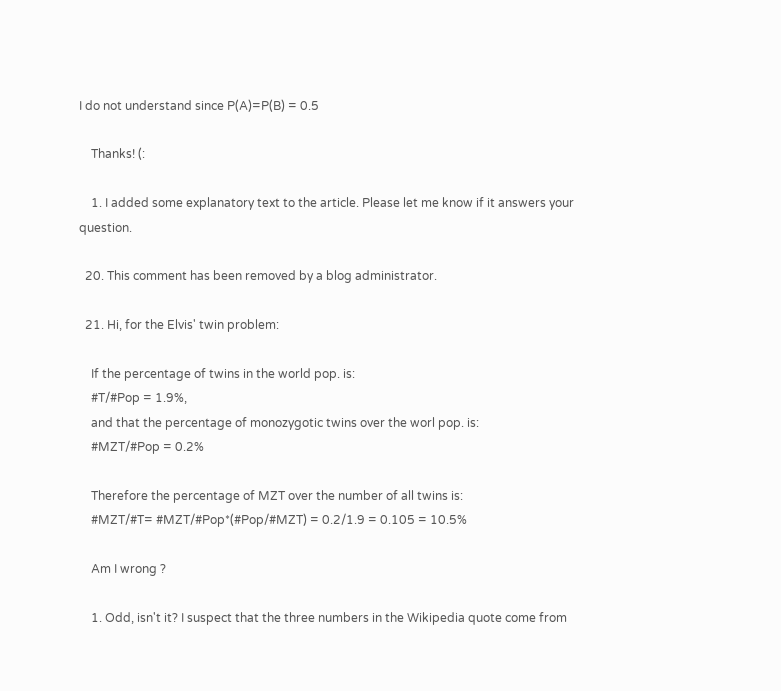I do not understand since P(A)=P(B) = 0.5

    Thanks! (:

    1. I added some explanatory text to the article. Please let me know if it answers your question.

  20. This comment has been removed by a blog administrator.

  21. Hi, for the Elvis' twin problem:

    If the percentage of twins in the world pop. is:
    #T/#Pop = 1.9%,
    and that the percentage of monozygotic twins over the worl pop. is:
    #MZT/#Pop = 0.2%

    Therefore the percentage of MZT over the number of all twins is:
    #MZT/#T= #MZT/#Pop*(#Pop/#MZT) = 0.2/1.9 = 0.105 = 10.5%

    Am I wrong ?

    1. Odd, isn't it? I suspect that the three numbers in the Wikipedia quote come from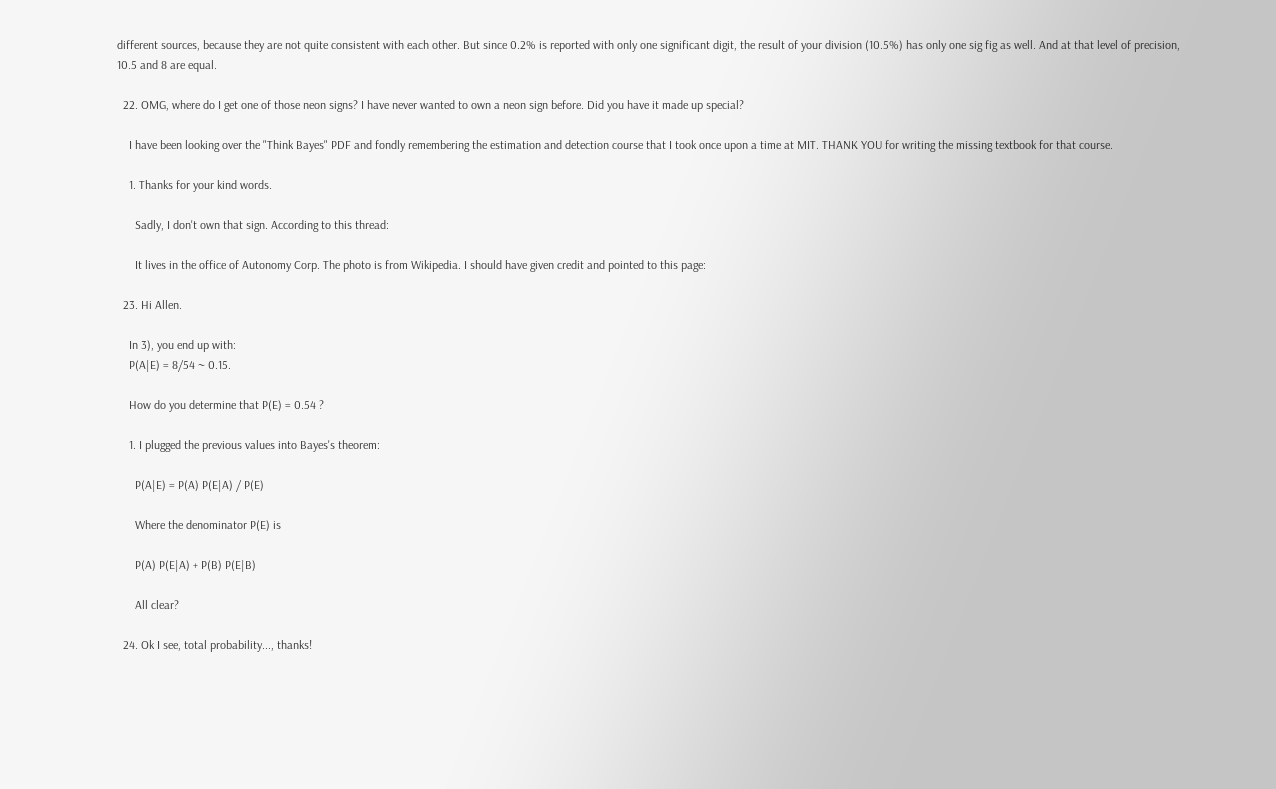different sources, because they are not quite consistent with each other. But since 0.2% is reported with only one significant digit, the result of your division (10.5%) has only one sig fig as well. And at that level of precision, 10.5 and 8 are equal.

  22. OMG, where do I get one of those neon signs? I have never wanted to own a neon sign before. Did you have it made up special?

    I have been looking over the "Think Bayes" PDF and fondly remembering the estimation and detection course that I took once upon a time at MIT. THANK YOU for writing the missing textbook for that course.

    1. Thanks for your kind words.

      Sadly, I don't own that sign. According to this thread:

      It lives in the office of Autonomy Corp. The photo is from Wikipedia. I should have given credit and pointed to this page:

  23. Hi Allen.

    In 3), you end up with:
    P(A|E) = 8/54 ~ 0.15.

    How do you determine that P(E) = 0.54 ?

    1. I plugged the previous values into Bayes's theorem:

      P(A|E) = P(A) P(E|A) / P(E)

      Where the denominator P(E) is

      P(A) P(E|A) + P(B) P(E|B)

      All clear?

  24. Ok I see, total probability..., thanks!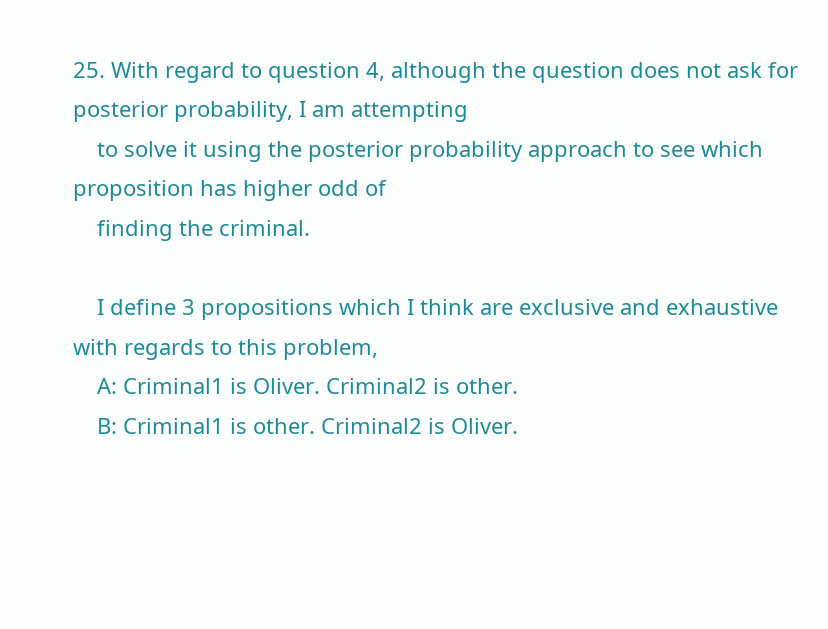25. With regard to question 4, although the question does not ask for posterior probability, I am attempting
    to solve it using the posterior probability approach to see which proposition has higher odd of
    finding the criminal.

    I define 3 propositions which I think are exclusive and exhaustive with regards to this problem,
    A: Criminal1 is Oliver. Criminal2 is other.
    B: Criminal1 is other. Criminal2 is Oliver.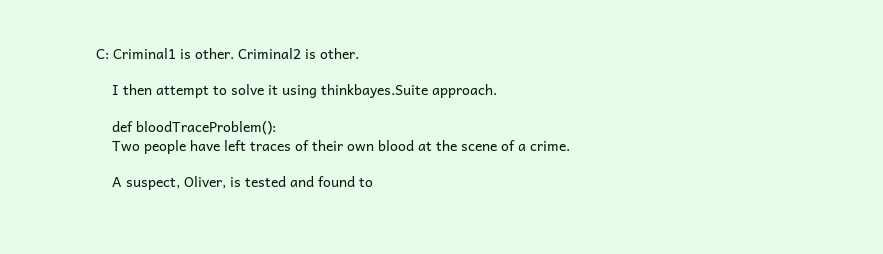C: Criminal1 is other. Criminal2 is other.

    I then attempt to solve it using thinkbayes.Suite approach.

    def bloodTraceProblem():
    Two people have left traces of their own blood at the scene of a crime.

    A suspect, Oliver, is tested and found to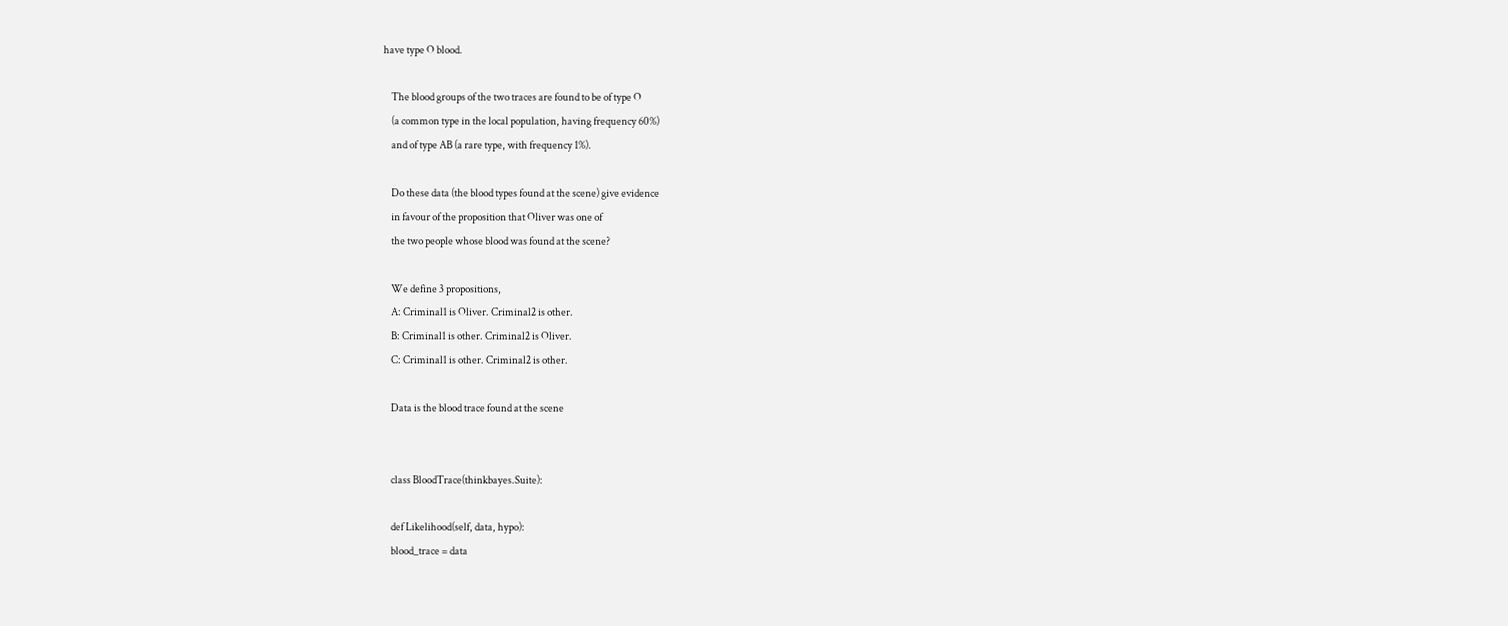have type O blood.

    The blood groups of the two traces are found to be of type O
    (a common type in the local population, having frequency 60%)
    and of type AB (a rare type, with frequency 1%).

    Do these data (the blood types found at the scene) give evidence
    in favour of the proposition that Oliver was one of
    the two people whose blood was found at the scene?

    We define 3 propositions,
    A: Criminal1 is Oliver. Criminal2 is other.
    B: Criminal1 is other. Criminal2 is Oliver.
    C: Criminal1 is other. Criminal2 is other.

    Data is the blood trace found at the scene


    class BloodTrace(thinkbayes.Suite):

    def Likelihood(self, data, hypo):
    blood_trace = data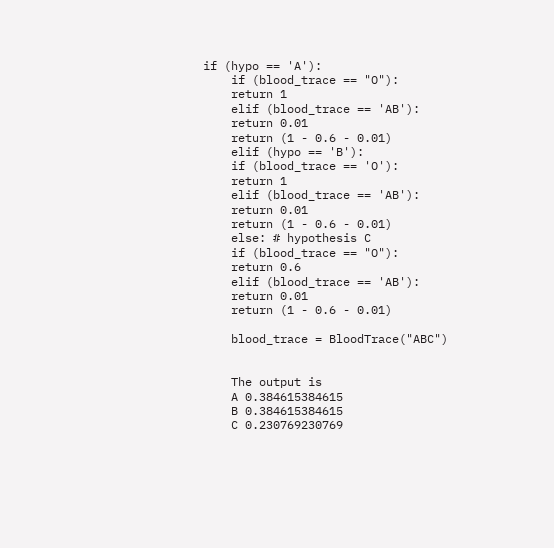if (hypo == 'A'):
    if (blood_trace == "O"):
    return 1
    elif (blood_trace == 'AB'):
    return 0.01
    return (1 - 0.6 - 0.01)
    elif (hypo == 'B'):
    if (blood_trace == 'O'):
    return 1
    elif (blood_trace == 'AB'):
    return 0.01
    return (1 - 0.6 - 0.01)
    else: # hypothesis C
    if (blood_trace == "O"):
    return 0.6
    elif (blood_trace == 'AB'):
    return 0.01
    return (1 - 0.6 - 0.01)

    blood_trace = BloodTrace("ABC")


    The output is
    A 0.384615384615
    B 0.384615384615
    C 0.230769230769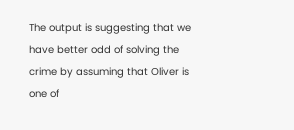The output is suggesting that we have better odd of solving the crime by assuming that Oliver is one of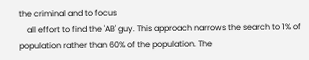the criminal and to focus
    all effort to find the 'AB' guy. This approach narrows the search to 1% of population rather than 60% of the population. The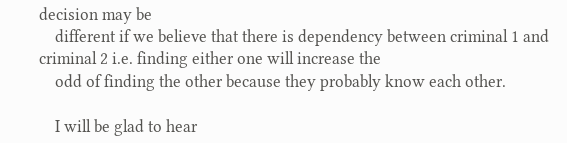decision may be
    different if we believe that there is dependency between criminal 1 and criminal 2 i.e. finding either one will increase the
    odd of finding the other because they probably know each other.

    I will be glad to hear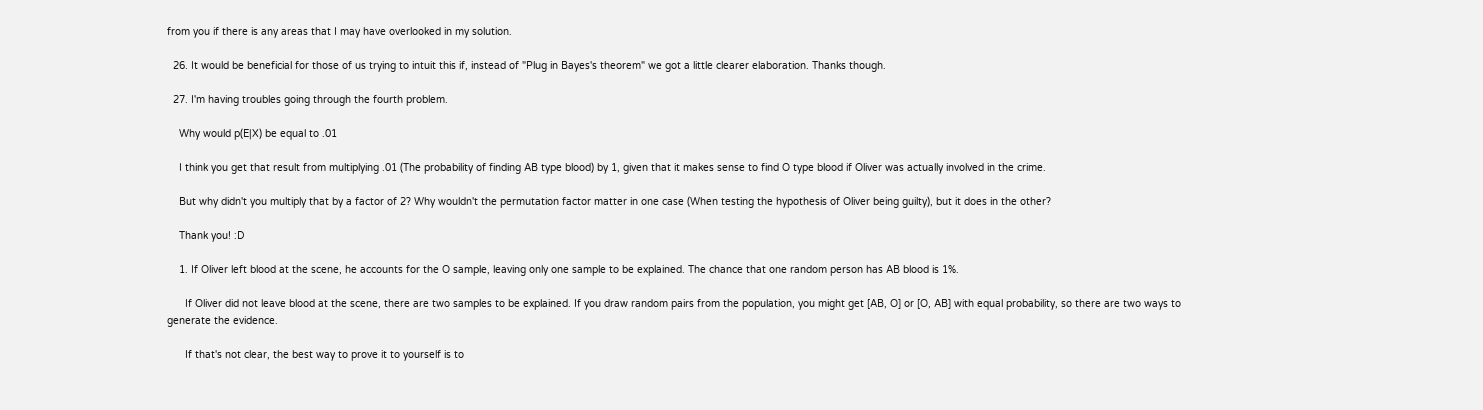from you if there is any areas that I may have overlooked in my solution.

  26. It would be beneficial for those of us trying to intuit this if, instead of "Plug in Bayes's theorem" we got a little clearer elaboration. Thanks though.

  27. I'm having troubles going through the fourth problem.

    Why would p(E|X) be equal to .01

    I think you get that result from multiplying .01 (The probability of finding AB type blood) by 1, given that it makes sense to find O type blood if Oliver was actually involved in the crime.

    But why didn't you multiply that by a factor of 2? Why wouldn't the permutation factor matter in one case (When testing the hypothesis of Oliver being guilty), but it does in the other?

    Thank you! :D

    1. If Oliver left blood at the scene, he accounts for the O sample, leaving only one sample to be explained. The chance that one random person has AB blood is 1%.

      If Oliver did not leave blood at the scene, there are two samples to be explained. If you draw random pairs from the population, you might get [AB, O] or [O, AB] with equal probability, so there are two ways to generate the evidence.

      If that's not clear, the best way to prove it to yourself is to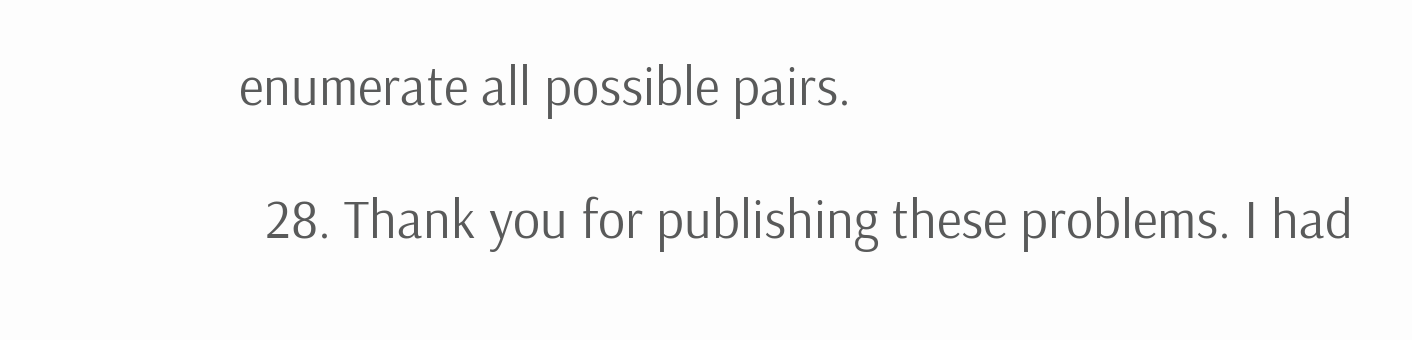enumerate all possible pairs.

  28. Thank you for publishing these problems. I had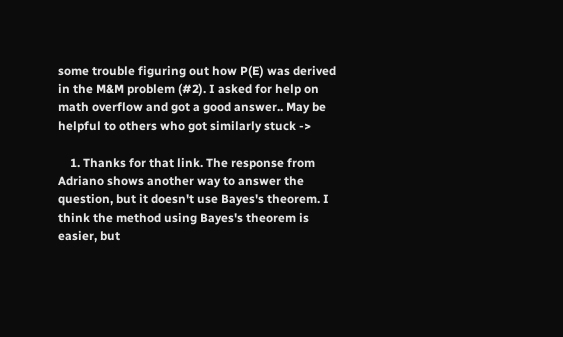some trouble figuring out how P(E) was derived in the M&M problem (#2). I asked for help on math overflow and got a good answer.. May be helpful to others who got similarly stuck ->

    1. Thanks for that link. The response from Adriano shows another way to answer the question, but it doesn't use Bayes's theorem. I think the method using Bayes's theorem is easier, but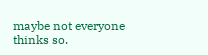maybe not everyone thinks so.